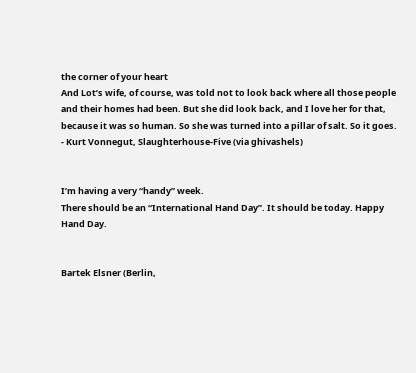the corner of your heart
And Lot’s wife, of course, was told not to look back where all those people and their homes had been. But she did look back, and I love her for that, because it was so human. So she was turned into a pillar of salt. So it goes.
- Kurt Vonnegut, Slaughterhouse-Five (via ghivashels)


I’m having a very “handy” week.
There should be an “International Hand Day”. It should be today. Happy Hand Day.


Bartek Elsner (Berlin,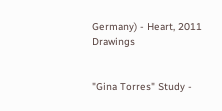Germany) - Heart, 2011     Drawings


"Gina Torres" Study -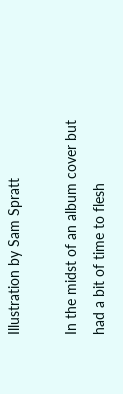Illustration by Sam Spratt

In the midst of an album cover but had a bit of time to flesh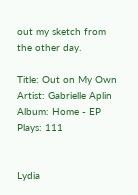out my sketch from the other day.

Title: Out on My Own
Artist: Gabrielle Aplin
Album: Home - EP
Plays: 111


Lydia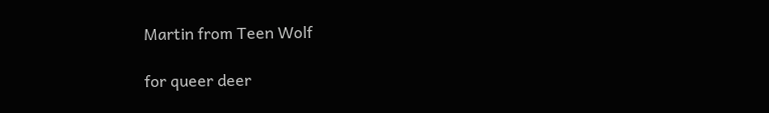Martin from Teen Wolf

for queer deer